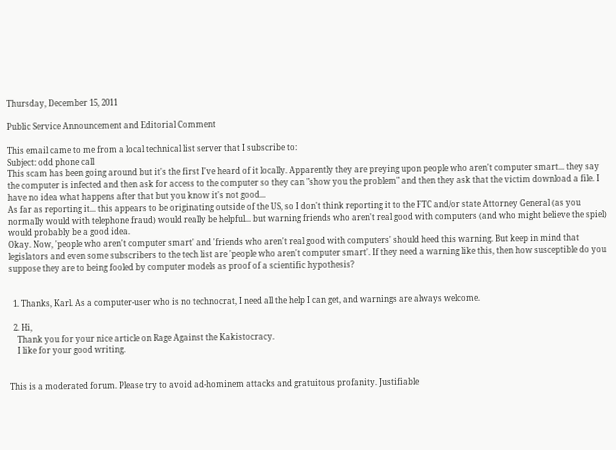Thursday, December 15, 2011

Public Service Announcement and Editorial Comment

This email came to me from a local technical list server that I subscribe to:
Subject: odd phone call
This scam has been going around but it's the first I've heard of it locally. Apparently they are preying upon people who aren't computer smart... they say the computer is infected and then ask for access to the computer so they can "show you the problem" and then they ask that the victim download a file. I have no idea what happens after that but you know it's not good...
As far as reporting it... this appears to be originating outside of the US, so I don't think reporting it to the FTC and/or state Attorney General (as you normally would with telephone fraud) would really be helpful... but warning friends who aren't real good with computers (and who might believe the spiel) would probably be a good idea.
Okay. Now, 'people who aren't computer smart' and 'friends who aren't real good with computers' should heed this warning. But keep in mind that legislators and even some subscribers to the tech list are 'people who aren't computer smart'. If they need a warning like this, then how susceptible do you suppose they are to being fooled by computer models as proof of a scientific hypothesis?


  1. Thanks, Karl. As a computer-user who is no technocrat, I need all the help I can get, and warnings are always welcome.

  2. Hi,
    Thank you for your nice article on Rage Against the Kakistocracy.
    I like for your good writing.


This is a moderated forum. Please try to avoid ad-hominem attacks and gratuitous profanity. Justifiable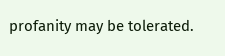profanity may be tolerated.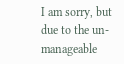I am sorry, but due to the un-manageable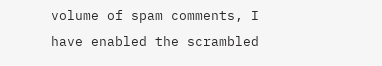volume of spam comments, I have enabled the scrambled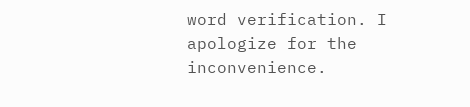word verification. I apologize for the inconvenience.